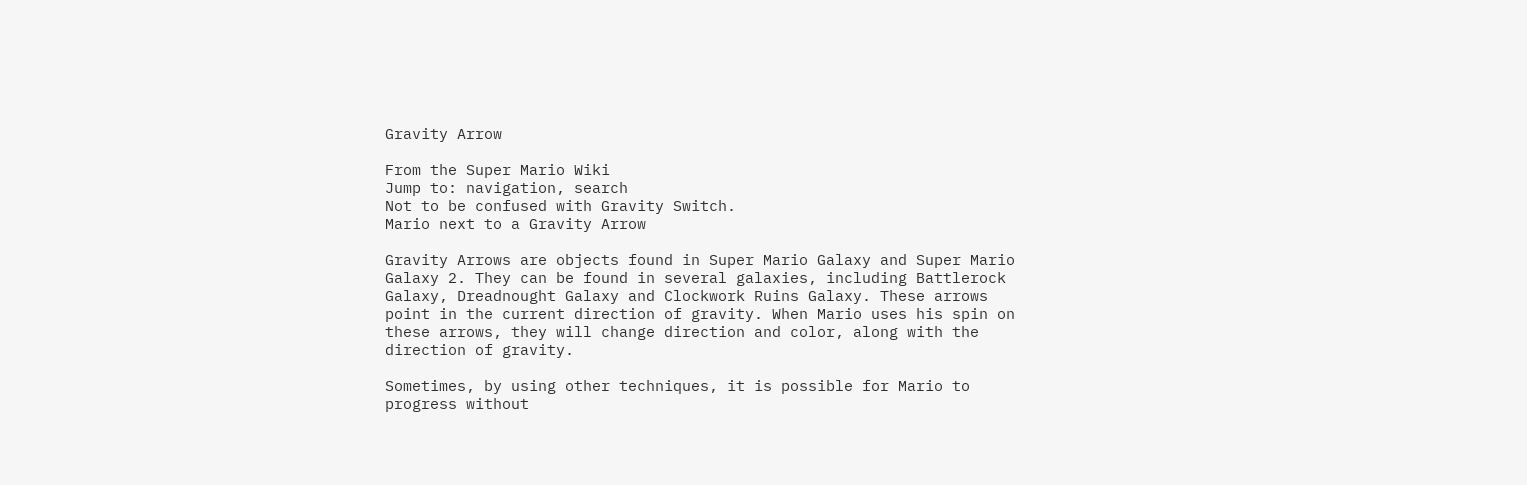Gravity Arrow

From the Super Mario Wiki
Jump to: navigation, search
Not to be confused with Gravity Switch.
Mario next to a Gravity Arrow

Gravity Arrows are objects found in Super Mario Galaxy and Super Mario Galaxy 2. They can be found in several galaxies, including Battlerock Galaxy, Dreadnought Galaxy and Clockwork Ruins Galaxy. These arrows point in the current direction of gravity. When Mario uses his spin on these arrows, they will change direction and color, along with the direction of gravity.

Sometimes, by using other techniques, it is possible for Mario to progress without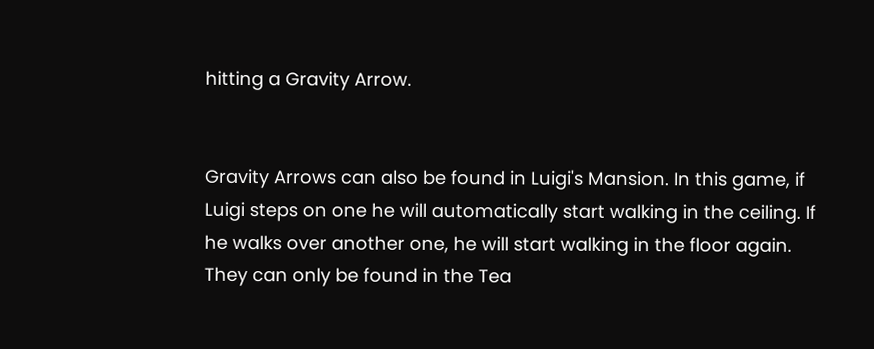hitting a Gravity Arrow.


Gravity Arrows can also be found in Luigi's Mansion. In this game, if Luigi steps on one he will automatically start walking in the ceiling. If he walks over another one, he will start walking in the floor again. They can only be found in the Tea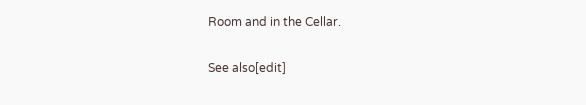Room and in the Cellar.

See also[edit]